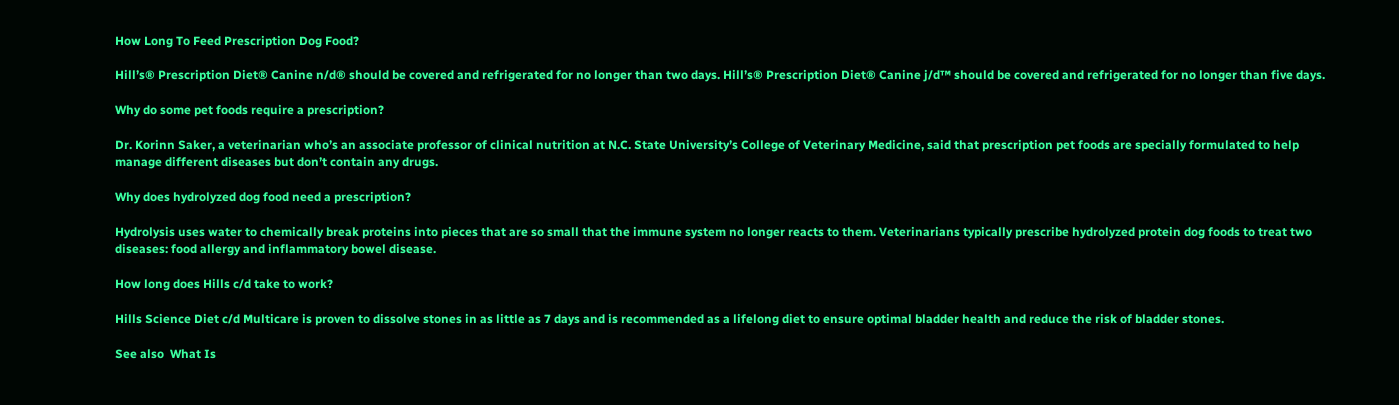How Long To Feed Prescription Dog Food?

Hill’s® Prescription Diet® Canine n/d® should be covered and refrigerated for no longer than two days. Hill’s® Prescription Diet® Canine j/d™ should be covered and refrigerated for no longer than five days.

Why do some pet foods require a prescription?

Dr. Korinn Saker, a veterinarian who’s an associate professor of clinical nutrition at N.C. State University’s College of Veterinary Medicine, said that prescription pet foods are specially formulated to help manage different diseases but don’t contain any drugs.

Why does hydrolyzed dog food need a prescription?

Hydrolysis uses water to chemically break proteins into pieces that are so small that the immune system no longer reacts to them. Veterinarians typically prescribe hydrolyzed protein dog foods to treat two diseases: food allergy and inflammatory bowel disease.

How long does Hills c/d take to work?

Hills Science Diet c/d Multicare is proven to dissolve stones in as little as 7 days and is recommended as a lifelong diet to ensure optimal bladder health and reduce the risk of bladder stones.

See also  What Is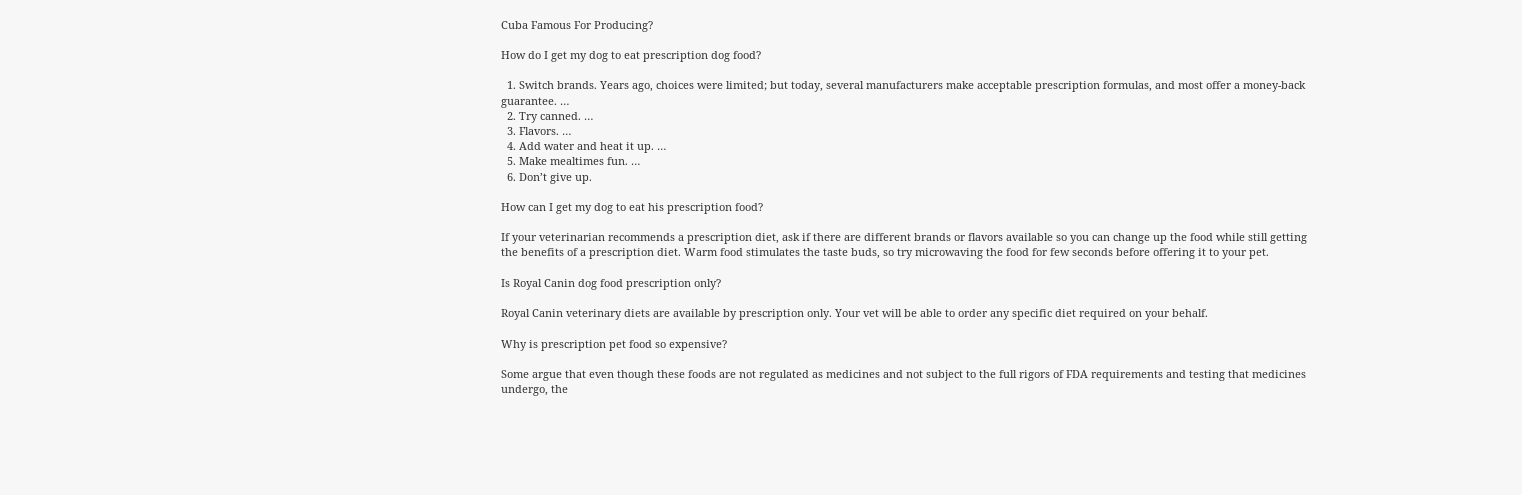Cuba Famous For Producing?

How do I get my dog to eat prescription dog food?

  1. Switch brands. Years ago, choices were limited; but today, several manufacturers make acceptable prescription formulas, and most offer a money-back guarantee. …
  2. Try canned. …
  3. Flavors. …
  4. Add water and heat it up. …
  5. Make mealtimes fun. …
  6. Don’t give up.

How can I get my dog to eat his prescription food?

If your veterinarian recommends a prescription diet, ask if there are different brands or flavors available so you can change up the food while still getting the benefits of a prescription diet. Warm food stimulates the taste buds, so try microwaving the food for few seconds before offering it to your pet.

Is Royal Canin dog food prescription only?

Royal Canin veterinary diets are available by prescription only. Your vet will be able to order any specific diet required on your behalf.

Why is prescription pet food so expensive?

Some argue that even though these foods are not regulated as medicines and not subject to the full rigors of FDA requirements and testing that medicines undergo, the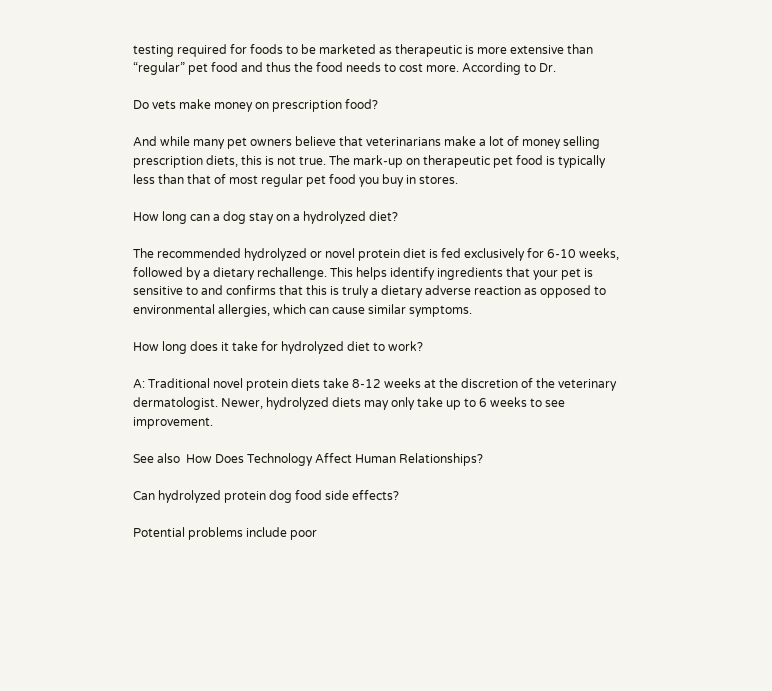testing required for foods to be marketed as therapeutic is more extensive than “regular” pet food and thus the food needs to cost more. According to Dr.

Do vets make money on prescription food?

And while many pet owners believe that veterinarians make a lot of money selling prescription diets, this is not true. The mark-up on therapeutic pet food is typically less than that of most regular pet food you buy in stores.

How long can a dog stay on a hydrolyzed diet?

The recommended hydrolyzed or novel protein diet is fed exclusively for 6-10 weeks, followed by a dietary rechallenge. This helps identify ingredients that your pet is sensitive to and confirms that this is truly a dietary adverse reaction as opposed to environmental allergies, which can cause similar symptoms.

How long does it take for hydrolyzed diet to work?

A: Traditional novel protein diets take 8-12 weeks at the discretion of the veterinary dermatologist. Newer, hydrolyzed diets may only take up to 6 weeks to see improvement.

See also  How Does Technology Affect Human Relationships?

Can hydrolyzed protein dog food side effects?

Potential problems include poor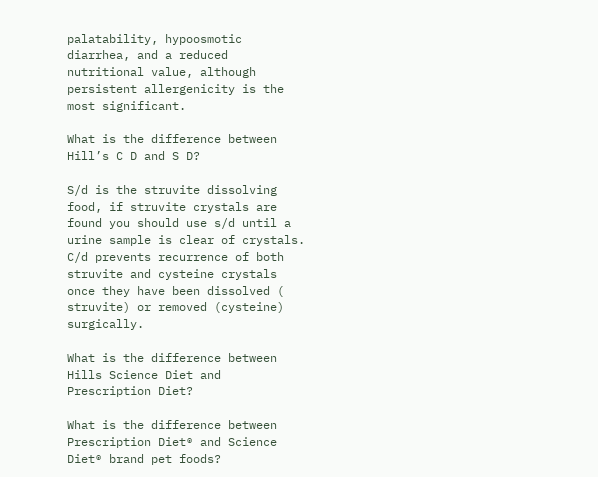palatability, hypoosmotic diarrhea, and a reduced nutritional value, although persistent allergenicity is the most significant.

What is the difference between Hill’s C D and S D?

S/d is the struvite dissolving food, if struvite crystals are found you should use s/d until a urine sample is clear of crystals. C/d prevents recurrence of both struvite and cysteine crystals once they have been dissolved ( struvite) or removed (cysteine) surgically.

What is the difference between Hills Science Diet and Prescription Diet?

What is the difference between Prescription Diet® and Science Diet® brand pet foods?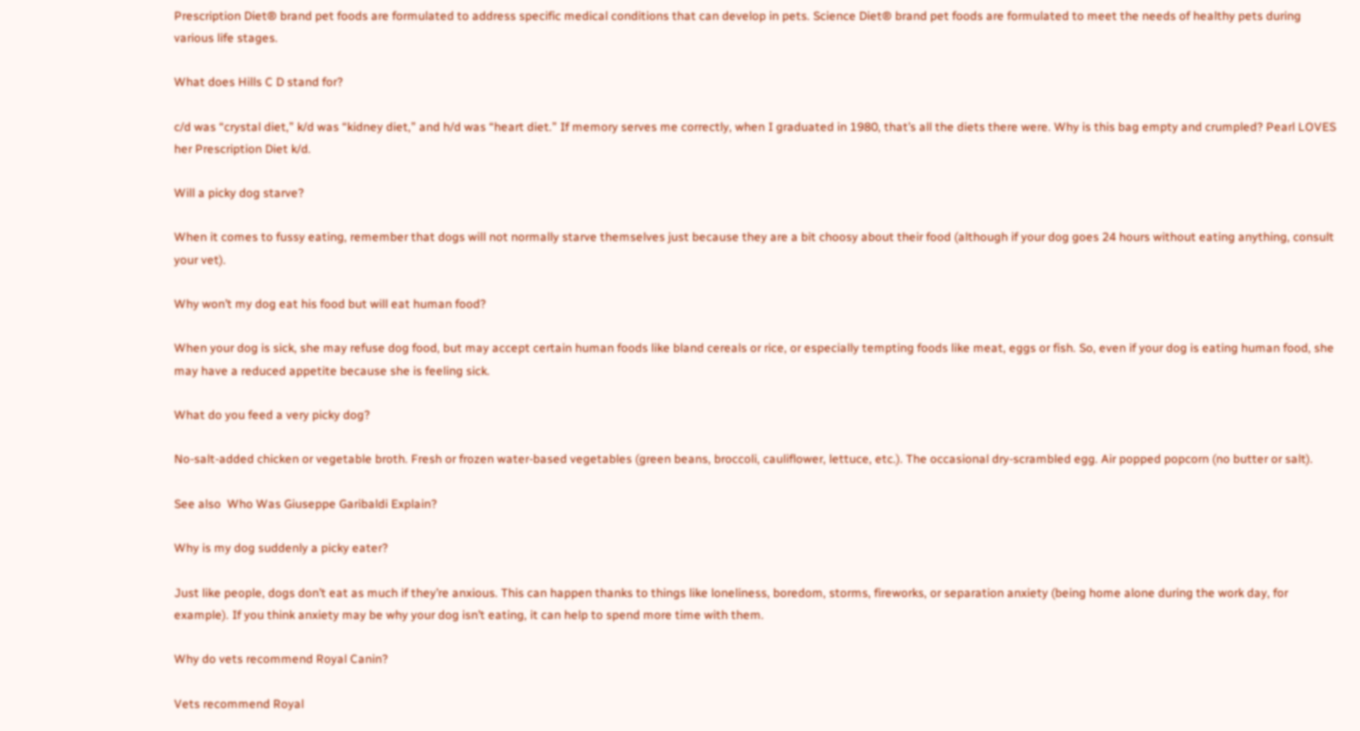Prescription Diet® brand pet foods are formulated to address specific medical conditions that can develop in pets. Science Diet® brand pet foods are formulated to meet the needs of healthy pets during various life stages.

What does Hills C D stand for?

c/d was “crystal diet,” k/d was “kidney diet,” and h/d was “heart diet.” If memory serves me correctly, when I graduated in 1980, that’s all the diets there were. Why is this bag empty and crumpled? Pearl LOVES her Prescription Diet k/d.

Will a picky dog starve?

When it comes to fussy eating, remember that dogs will not normally starve themselves just because they are a bit choosy about their food (although if your dog goes 24 hours without eating anything, consult your vet).

Why won’t my dog eat his food but will eat human food?

When your dog is sick, she may refuse dog food, but may accept certain human foods like bland cereals or rice, or especially tempting foods like meat, eggs or fish. So, even if your dog is eating human food, she may have a reduced appetite because she is feeling sick.

What do you feed a very picky dog?

No-salt-added chicken or vegetable broth. Fresh or frozen water-based vegetables (green beans, broccoli, cauliflower, lettuce, etc.). The occasional dry-scrambled egg. Air popped popcorn (no butter or salt).

See also  Who Was Giuseppe Garibaldi Explain?

Why is my dog suddenly a picky eater?

Just like people, dogs don’t eat as much if they’re anxious. This can happen thanks to things like loneliness, boredom, storms, fireworks, or separation anxiety (being home alone during the work day, for example). If you think anxiety may be why your dog isn’t eating, it can help to spend more time with them.

Why do vets recommend Royal Canin?

Vets recommend Royal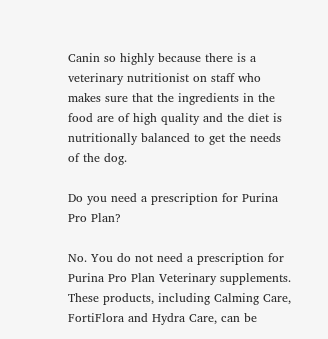Canin so highly because there is a veterinary nutritionist on staff who makes sure that the ingredients in the food are of high quality and the diet is nutritionally balanced to get the needs of the dog.

Do you need a prescription for Purina Pro Plan?

No. You do not need a prescription for Purina Pro Plan Veterinary supplements. These products, including Calming Care, FortiFlora and Hydra Care, can be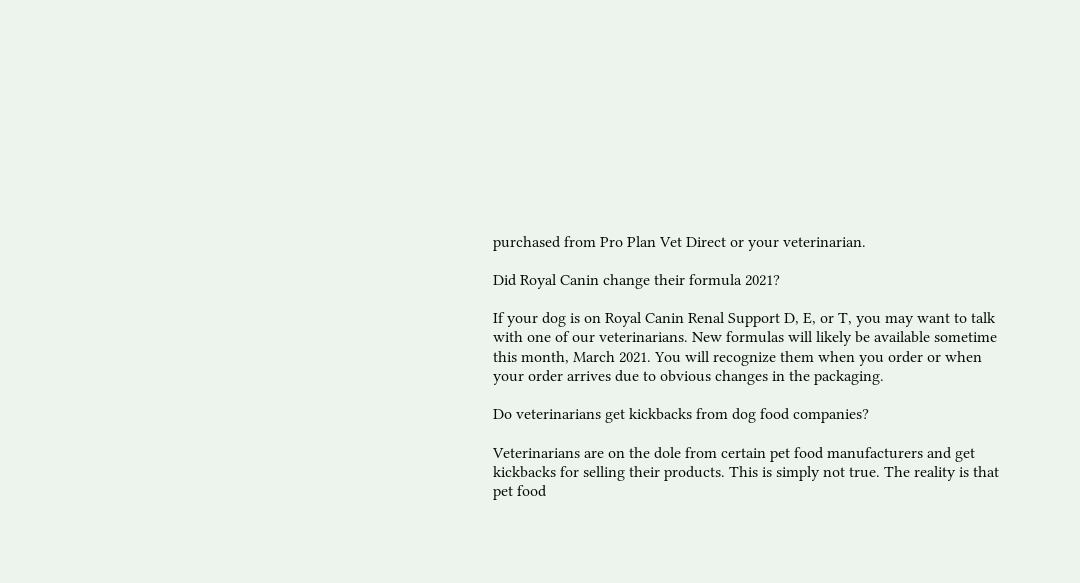purchased from Pro Plan Vet Direct or your veterinarian.

Did Royal Canin change their formula 2021?

If your dog is on Royal Canin Renal Support D, E, or T, you may want to talk with one of our veterinarians. New formulas will likely be available sometime this month, March 2021. You will recognize them when you order or when your order arrives due to obvious changes in the packaging.

Do veterinarians get kickbacks from dog food companies?

Veterinarians are on the dole from certain pet food manufacturers and get kickbacks for selling their products. This is simply not true. The reality is that pet food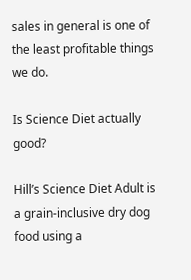sales in general is one of the least profitable things we do.

Is Science Diet actually good?

Hill’s Science Diet Adult is a grain-inclusive dry dog food using a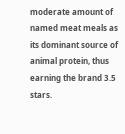moderate amount of named meat meals as its dominant source of animal protein, thus earning the brand 3.5 stars.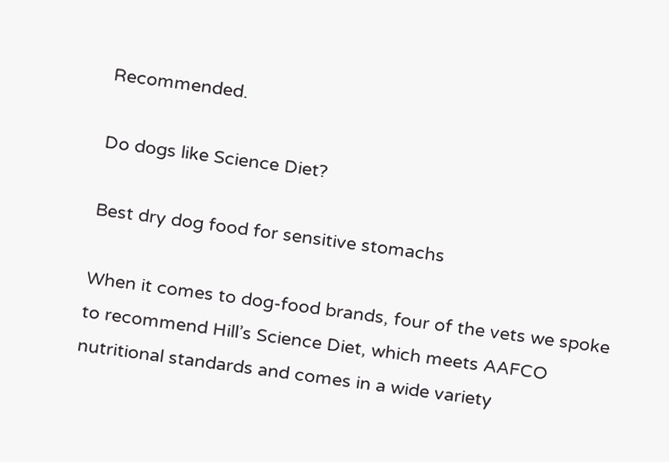Recommended.

Do dogs like Science Diet?

Best dry dog food for sensitive stomachs

When it comes to dog-food brands, four of the vets we spoke to recommend Hill’s Science Diet, which meets AAFCO nutritional standards and comes in a wide variety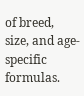of breed, size, and age-specific formulas.